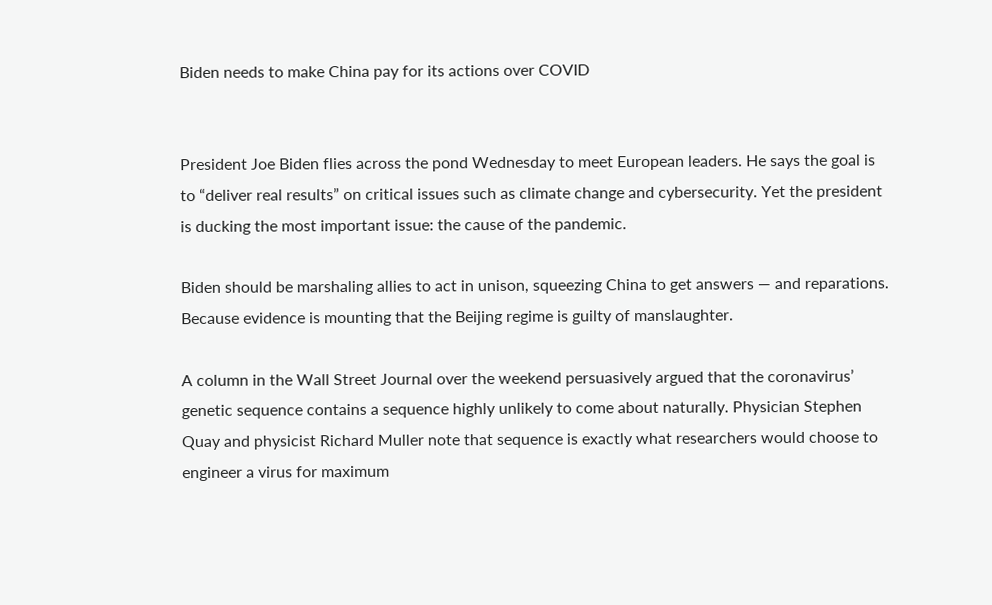Biden needs to make China pay for its actions over COVID


President Joe Biden flies across the pond Wednesday to meet European leaders. He says the goal is to “deliver real results” on critical issues such as climate change and cybersecurity. Yet the president is ducking the most important issue: the cause of the pandemic.

Biden should be marshaling allies to act in unison, squeezing China to get answers — and reparations. Because evidence is mounting that the Beijing regime is guilty of manslaughter.

A column in the Wall Street Journal over the weekend persuasively argued that the coronavirus’ genetic sequence contains a sequence highly unlikely to come about naturally. Physician Stephen Quay and physicist Richard Muller note that sequence is exactly what researchers would choose to engineer a virus for maximum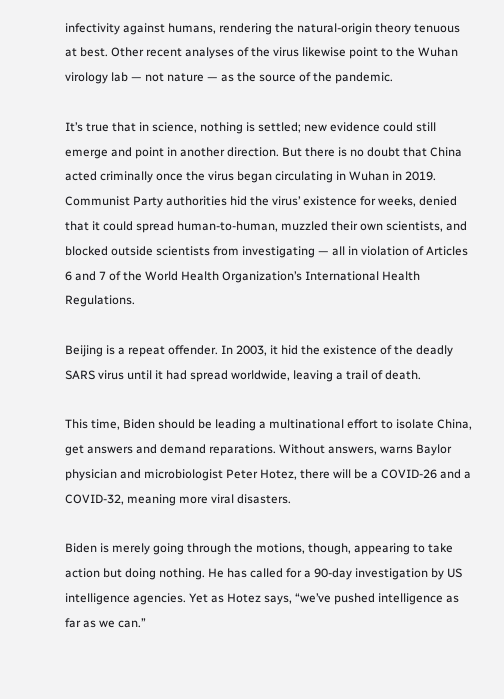infectivity against humans, rendering the natural-origin theory tenuous at best. Other recent analyses of the virus likewise point to the Wuhan virology lab — not nature — as the source of the pandemic.

It’s true that in science, nothing is settled; new evidence could still emerge and point in another direction. But there is no doubt that China acted criminally once the virus began circulating in Wuhan in 2019. Communist Party authorities hid the virus’ existence for weeks, denied that it could spread human-to-human, muzzled their own scientists, and blocked outside scientists from investigating — all in violation of Articles 6 and 7 of the World Health Organization’s International Health Regulations.

Beijing is a repeat offender. In 2003, it hid the existence of the deadly SARS virus until it had spread worldwide, leaving a trail of death.

This time, Biden should be leading a multinational effort to isolate China, get answers and demand reparations. Without answers, warns Baylor physician and microbiologist Peter Hotez, there will be a COVID-26 and a COVID-32, meaning more viral disasters.

Biden is merely going through the motions, though, appearing to take action but doing nothing. He has called for a 90-day investigation by US intelligence agencies. Yet as Hotez says, “we’ve pushed intelligence as far as we can.”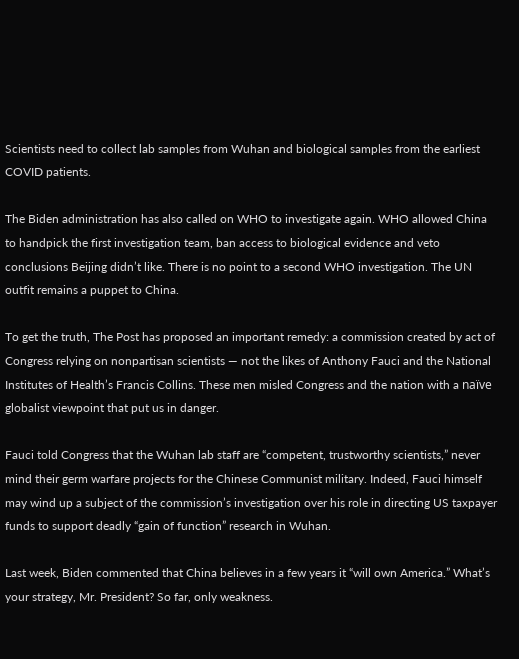Scientists need to collect lab samples from Wuhan and biological samples from the earliest COVID patients.

The Biden administration has also called on WHO to investigate again. WHO allowed China to handpick the first investigation team, ban access to biological evidence and veto conclusions Beijing didn’t like. There is no point to a second WHO investigation. The UN outfit remains a puppet to China.

To get the truth, The Post has proposed an important remedy: a commission created by act of Congress relying on nonpartisan scientists — not the likes of Anthony Fauci and the National Institutes of Health’s Francis Collins. These men misled Congress and the nation with a naïve globalist viewpoint that put us in danger.

Fauci told Congress that the Wuhan lab staff are “competent, trustworthy scientists,” never mind their germ warfare projects for the Chinese Communist military. Indeed, Fauci himself may wind up a subject of the commission’s investigation over his role in directing US taxpayer funds to support deadly “gain of function” research in Wuhan.

Last week, Biden commented that China believes in a few years it “will own America.” What’s your strategy, Mr. President? So far, only weakness.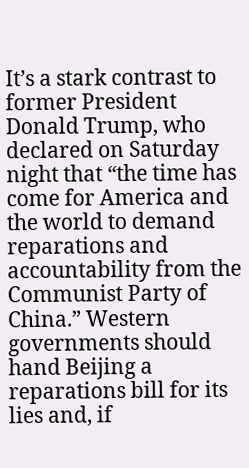It’s a stark contrast to former President Donald Trump, who declared on Saturday night that “the time has come for America and the world to demand reparations and accountability from the Communist Party of China.” Western governments should hand Beijing a reparations bill for its lies and, if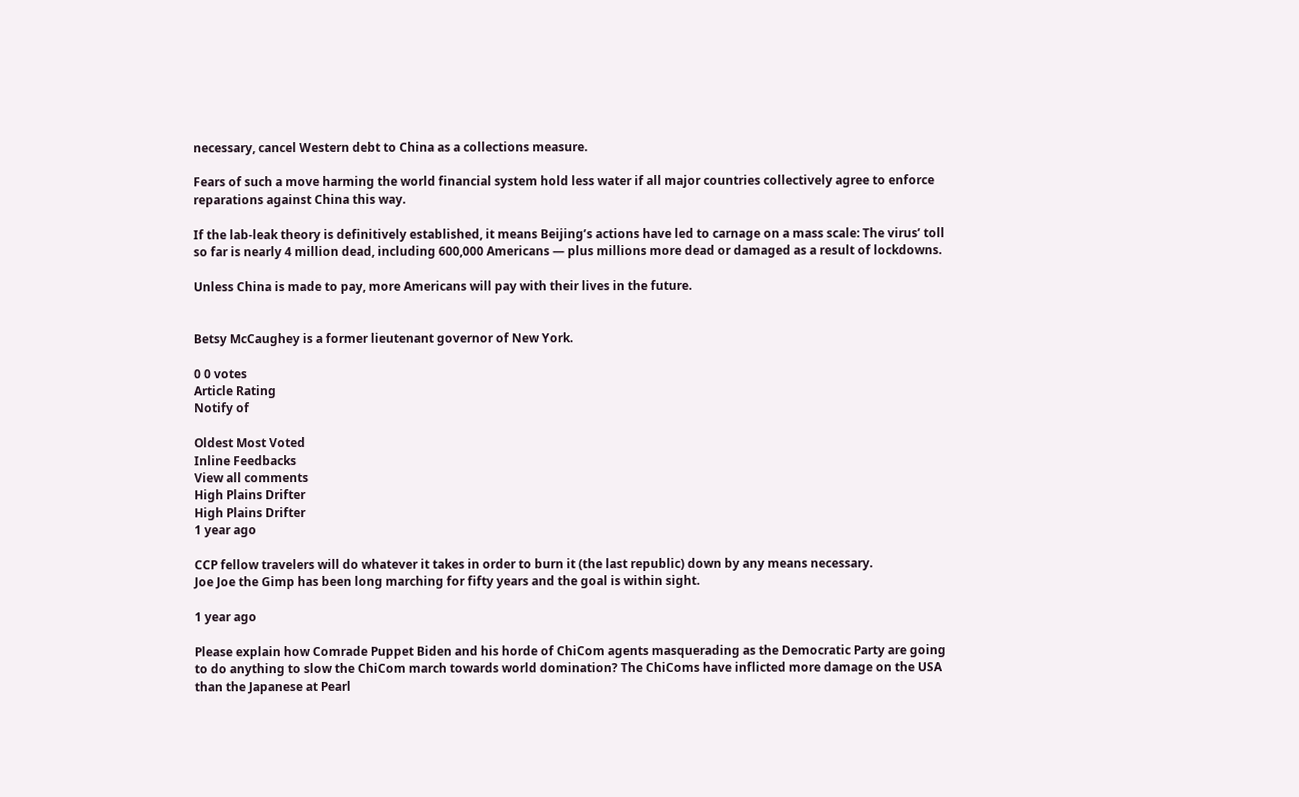necessary, cancel Western debt to China as a collections measure.

Fears of such a move harming the world financial system hold less water if all major countries collectively agree to enforce reparations against China this way.

If the lab-leak theory is definitively established, it means Beijing’s actions have led to carnage on a mass scale: The virus’ toll so far is nearly 4 million dead, including 600,000 Americans — plus millions more dead or damaged as a result of lockdowns.

Unless China is made to pay, more Americans will pay with their lives in the future.


Betsy McCaughey is a former lieutenant governor of New York.

0 0 votes
Article Rating
Notify of

Oldest Most Voted
Inline Feedbacks
View all comments
High Plains Drifter
High Plains Drifter
1 year ago

CCP fellow travelers will do whatever it takes in order to burn it (the last republic) down by any means necessary.
Joe Joe the Gimp has been long marching for fifty years and the goal is within sight.

1 year ago

Please explain how Comrade Puppet Biden and his horde of ChiCom agents masquerading as the Democratic Party are going to do anything to slow the ChiCom march towards world domination? The ChiComs have inflicted more damage on the USA than the Japanese at Pearl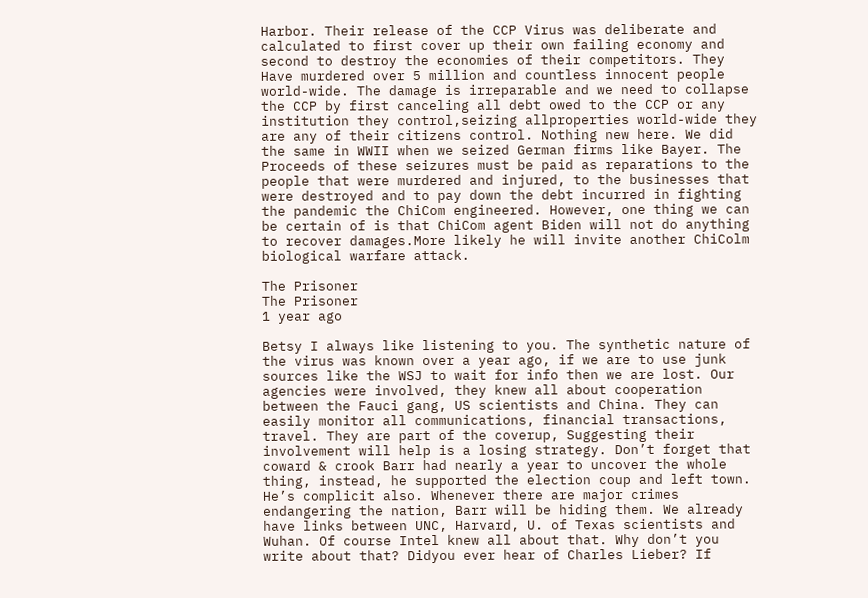Harbor. Their release of the CCP Virus was deliberate and calculated to first cover up their own failing economy and second to destroy the economies of their competitors. They Have murdered over 5 million and countless innocent people world-wide. The damage is irreparable and we need to collapse the CCP by first canceling all debt owed to the CCP or any institution they control,seizing allproperties world-wide they are any of their citizens control. Nothing new here. We did the same in WWII when we seized German firms like Bayer. The Proceeds of these seizures must be paid as reparations to the people that were murdered and injured, to the businesses that were destroyed and to pay down the debt incurred in fighting the pandemic the ChiCom engineered. However, one thing we can be certain of is that ChiCom agent Biden will not do anything to recover damages.More likely he will invite another ChiColm biological warfare attack.

The Prisoner
The Prisoner
1 year ago

Betsy I always like listening to you. The synthetic nature of the virus was known over a year ago, if we are to use junk sources like the WSJ to wait for info then we are lost. Our agencies were involved, they knew all about cooperation between the Fauci gang, US scientists and China. They can easily monitor all communications, financial transactions, travel. They are part of the coverup, Suggesting their involvement will help is a losing strategy. Don’t forget that coward & crook Barr had nearly a year to uncover the whole thing, instead, he supported the election coup and left town. He’s complicit also. Whenever there are major crimes endangering the nation, Barr will be hiding them. We already have links between UNC, Harvard, U. of Texas scientists and Wuhan. Of course Intel knew all about that. Why don’t you write about that? Didyou ever hear of Charles Lieber? If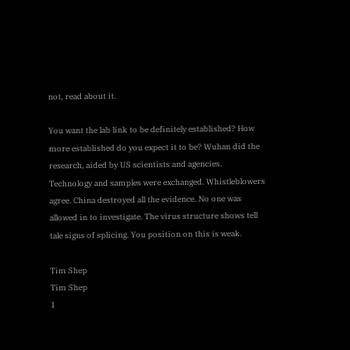not, read about it.

You want the lab link to be definitely established? How more established do you expect it to be? Wuhan did the research, aided by US scientists and agencies. Technology and samples were exchanged. Whistleblowers agree. China destroyed all the evidence. No one was allowed in to investigate. The virus structure shows tell tale signs of splicing. You position on this is weak.

Tim Shep
Tim Shep
1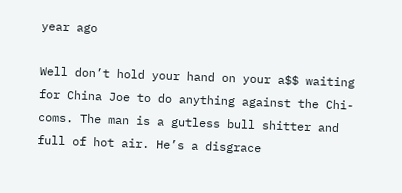year ago

Well don’t hold your hand on your a$$ waiting for China Joe to do anything against the Chi-coms. The man is a gutless bull shitter and full of hot air. He’s a disgrace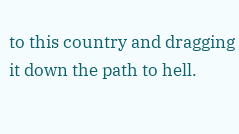to this country and dragging it down the path to hell.